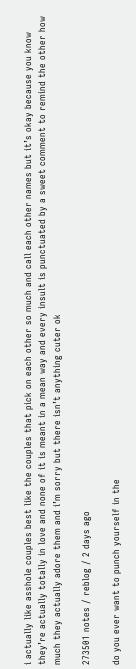i actually like asshole couples best like the couples that pick on each other so much and call each other names but it’s okay because you know they’re actually totally in love and none of it is meant in a mean way and every insult is punctuated by a sweet comment to remind the other how much they actually adore them and i’m sorry but there isn’t anything cuter ok

273501 notes / reblog / 2 days ago

do you ever want to punch yourself in the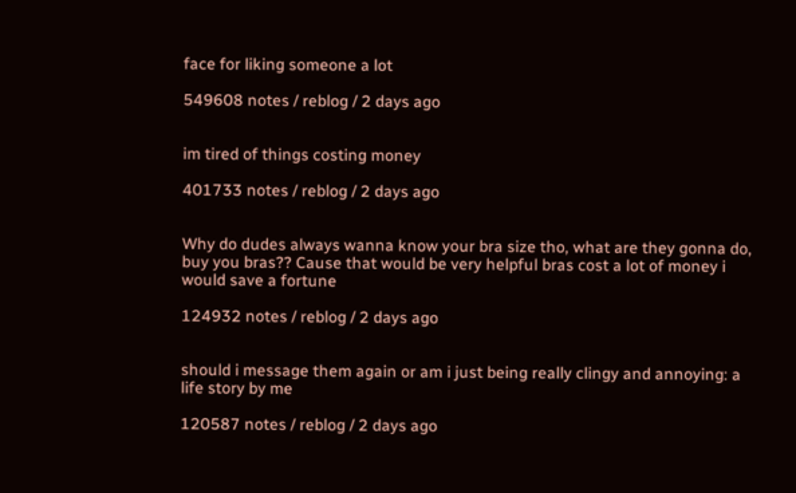face for liking someone a lot

549608 notes / reblog / 2 days ago


im tired of things costing money

401733 notes / reblog / 2 days ago


Why do dudes always wanna know your bra size tho, what are they gonna do, buy you bras?? Cause that would be very helpful bras cost a lot of money i would save a fortune

124932 notes / reblog / 2 days ago


should i message them again or am i just being really clingy and annoying: a life story by me

120587 notes / reblog / 2 days ago